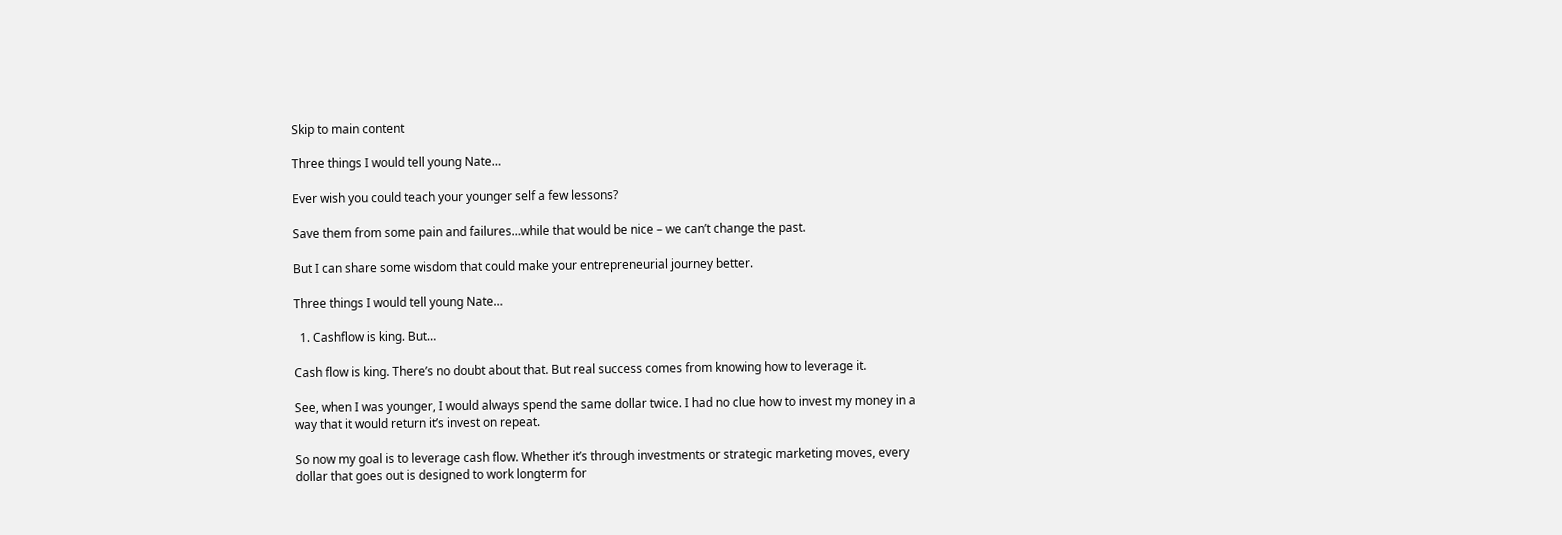Skip to main content

Three things I would tell young Nate…

Ever wish you could teach your younger self a few lessons?

Save them from some pain and failures…while that would be nice – we can’t change the past.

But I can share some wisdom that could make your entrepreneurial journey better.

Three things I would tell young Nate…

  1. Cashflow is king. But…

Cash flow is king. There’s no doubt about that. But real success comes from knowing how to leverage it.

See, when I was younger, I would always spend the same dollar twice. I had no clue how to invest my money in a way that it would return it’s invest on repeat.

So now my goal is to leverage cash flow. Whether it’s through investments or strategic marketing moves, every dollar that goes out is designed to work longterm for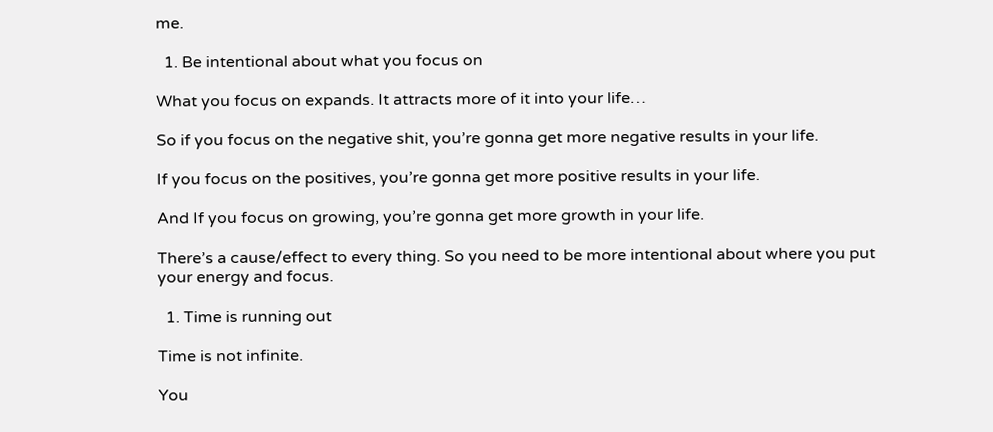me.

  1. Be intentional about what you focus on

What you focus on expands. It attracts more of it into your life…

So if you focus on the negative shit, you’re gonna get more negative results in your life.

If you focus on the positives, you’re gonna get more positive results in your life.

And If you focus on growing, you’re gonna get more growth in your life.

There’s a cause/effect to every thing. So you need to be more intentional about where you put your energy and focus.

  1. Time is running out

Time is not infinite.

You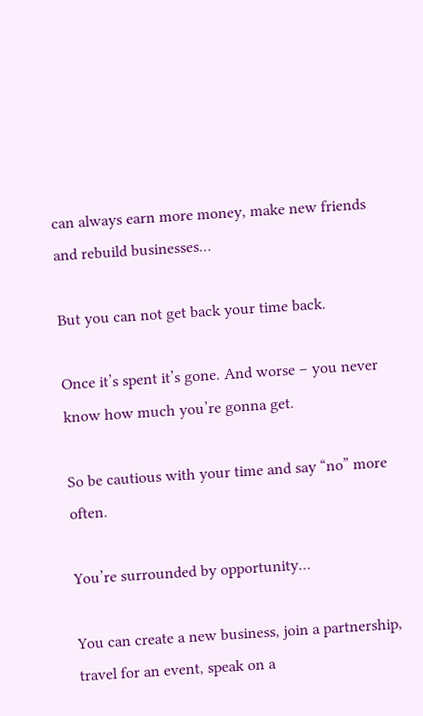can always earn more money, make new friends and rebuild businesses…

But you can not get back your time back.

Once it’s spent it’s gone. And worse – you never know how much you’re gonna get.

So be cautious with your time and say “no” more often.

You’re surrounded by opportunity…

You can create a new business, join a partnership, travel for an event, speak on a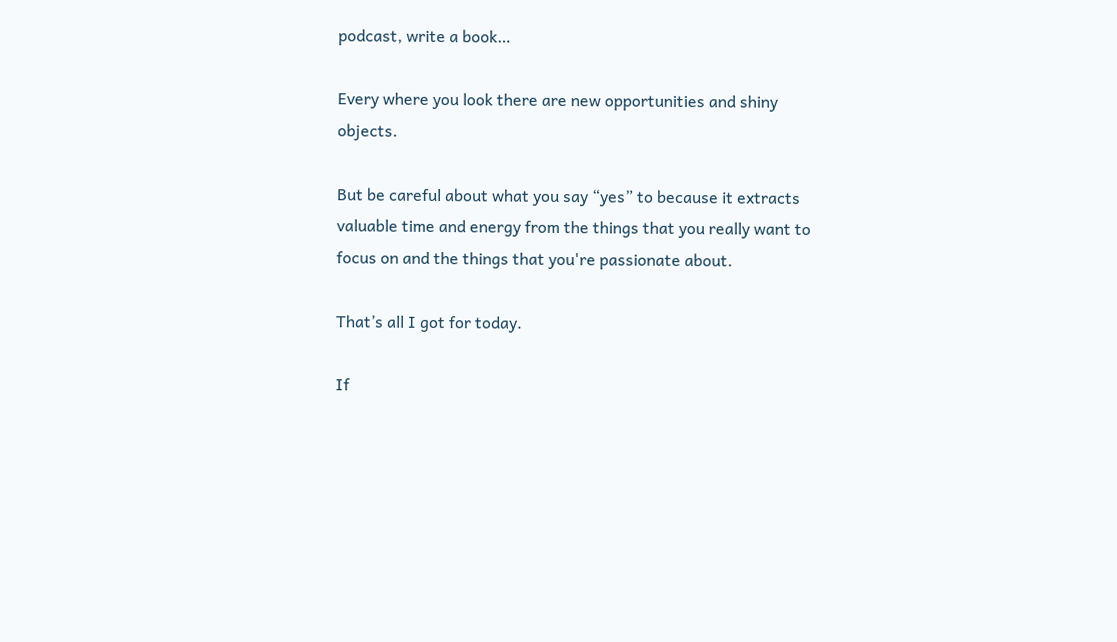podcast, write a book…

Every where you look there are new opportunities and shiny objects.

But be careful about what you say “yes” to because it extracts valuable time and energy from the things that you really want to focus on and the things that you're passionate about.

That’s all I got for today.

If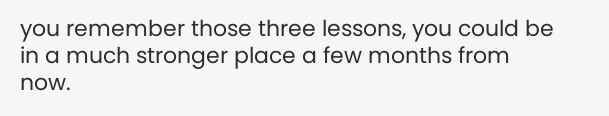you remember those three lessons, you could be in a much stronger place a few months from now.